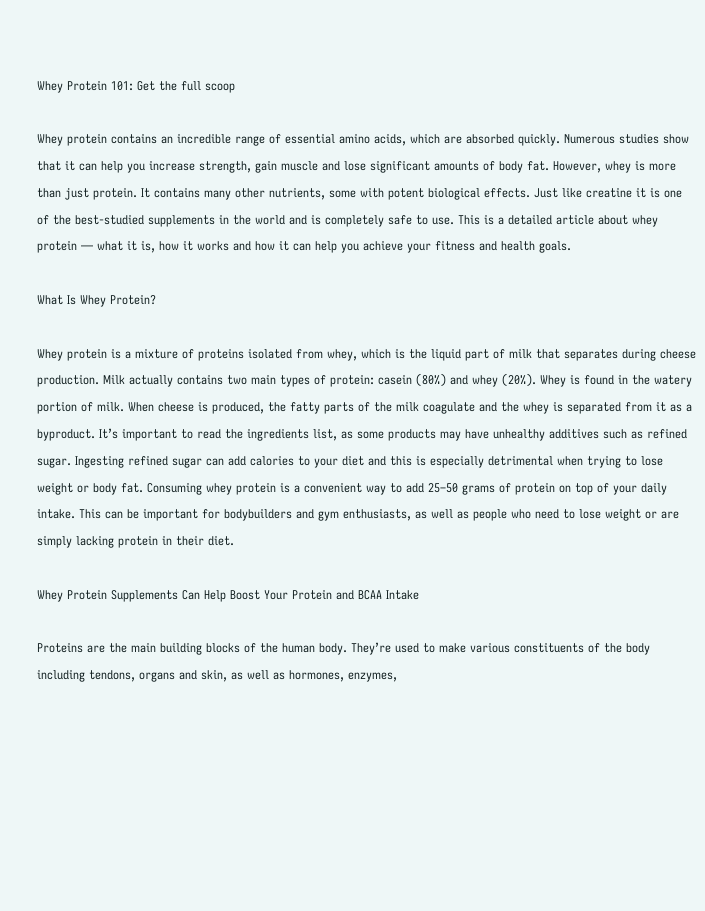Whey Protein 101: Get the full scoop

Whey protein contains an incredible range of essential amino acids, which are absorbed quickly. Numerous studies show that it can help you increase strength, gain muscle and lose significant amounts of body fat. However, whey is more than just protein. It contains many other nutrients, some with potent biological effects. Just like creatine it is one of the best-studied supplements in the world and is completely safe to use. This is a detailed article about whey protein — what it is, how it works and how it can help you achieve your fitness and health goals.

What Is Whey Protein?

Whey protein is a mixture of proteins isolated from whey, which is the liquid part of milk that separates during cheese production. Milk actually contains two main types of protein: casein (80%) and whey (20%). Whey is found in the watery portion of milk. When cheese is produced, the fatty parts of the milk coagulate and the whey is separated from it as a byproduct. It’s important to read the ingredients list, as some products may have unhealthy additives such as refined sugar. Ingesting refined sugar can add calories to your diet and this is especially detrimental when trying to lose weight or body fat. Consuming whey protein is a convenient way to add 25–50 grams of protein on top of your daily intake. This can be important for bodybuilders and gym enthusiasts, as well as people who need to lose weight or are simply lacking protein in their diet.

Whey Protein Supplements Can Help Boost Your Protein and BCAA Intake

Proteins are the main building blocks of the human body. They’re used to make various constituents of the body including tendons, organs and skin, as well as hormones, enzymes,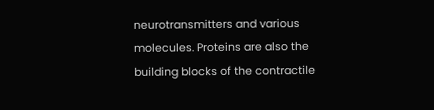neurotransmitters and various molecules. Proteins are also the building blocks of the contractile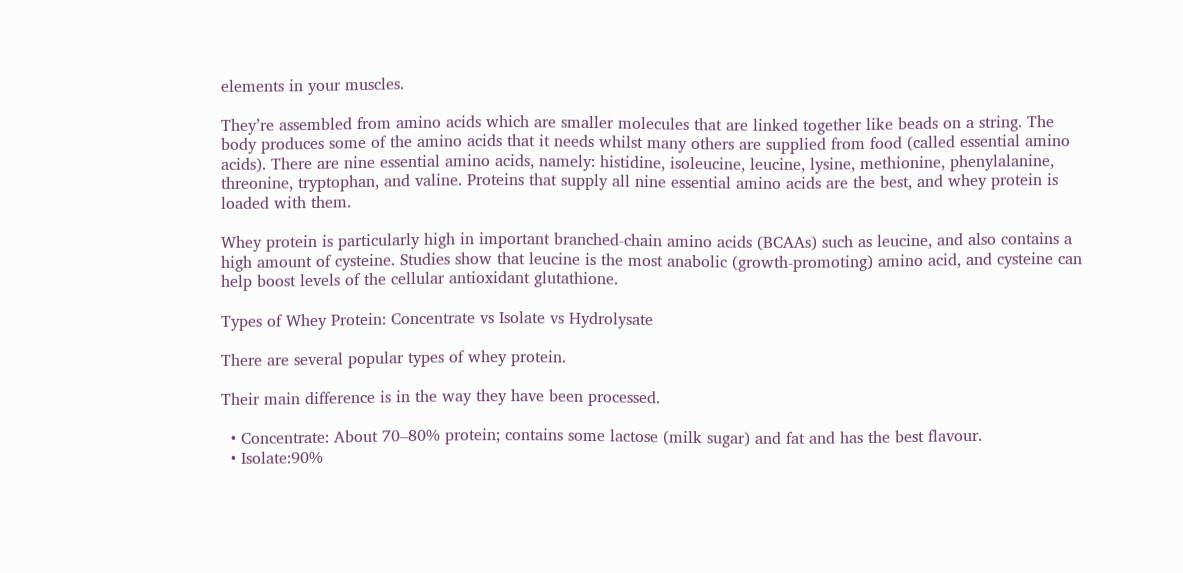elements in your muscles.

They’re assembled from amino acids which are smaller molecules that are linked together like beads on a string. The body produces some of the amino acids that it needs whilst many others are supplied from food (called essential amino acids). There are nine essential amino acids, namely: histidine, isoleucine, leucine, lysine, methionine, phenylalanine, threonine, tryptophan, and valine. Proteins that supply all nine essential amino acids are the best, and whey protein is loaded with them.

Whey protein is particularly high in important branched-chain amino acids (BCAAs) such as leucine, and also contains a high amount of cysteine. Studies show that leucine is the most anabolic (growth-promoting) amino acid, and cysteine can help boost levels of the cellular antioxidant glutathione.

Types of Whey Protein: Concentrate vs Isolate vs Hydrolysate

There are several popular types of whey protein.

Their main difference is in the way they have been processed.

  • Concentrate: About 70–80% protein; contains some lactose (milk sugar) and fat and has the best flavour.
  • Isolate:90%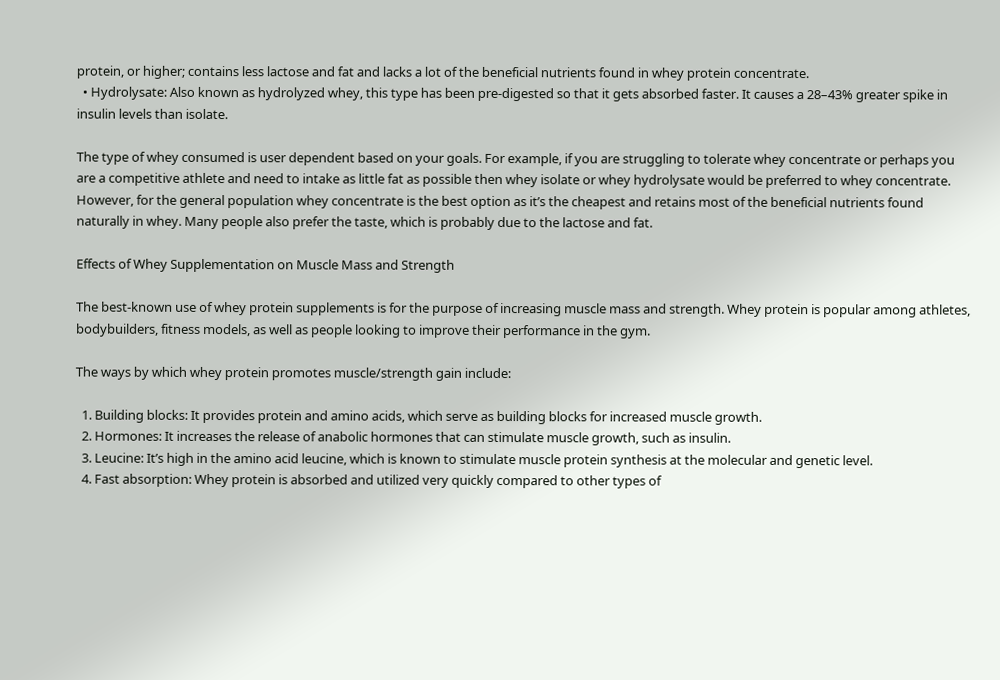protein, or higher; contains less lactose and fat and lacks a lot of the beneficial nutrients found in whey protein concentrate.
  • Hydrolysate: Also known as hydrolyzed whey, this type has been pre-digested so that it gets absorbed faster. It causes a 28–43% greater spike in insulin levels than isolate.

The type of whey consumed is user dependent based on your goals. For example, if you are struggling to tolerate whey concentrate or perhaps you are a competitive athlete and need to intake as little fat as possible then whey isolate or whey hydrolysate would be preferred to whey concentrate. However, for the general population whey concentrate is the best option as it’s the cheapest and retains most of the beneficial nutrients found naturally in whey. Many people also prefer the taste, which is probably due to the lactose and fat.

Effects of Whey Supplementation on Muscle Mass and Strength

The best-known use of whey protein supplements is for the purpose of increasing muscle mass and strength. Whey protein is popular among athletes, bodybuilders, fitness models, as well as people looking to improve their performance in the gym.

The ways by which whey protein promotes muscle/strength gain include:

  1. Building blocks: It provides protein and amino acids, which serve as building blocks for increased muscle growth.
  2. Hormones: It increases the release of anabolic hormones that can stimulate muscle growth, such as insulin.
  3. Leucine: It’s high in the amino acid leucine, which is known to stimulate muscle protein synthesis at the molecular and genetic level.
  4. Fast absorption: Whey protein is absorbed and utilized very quickly compared to other types of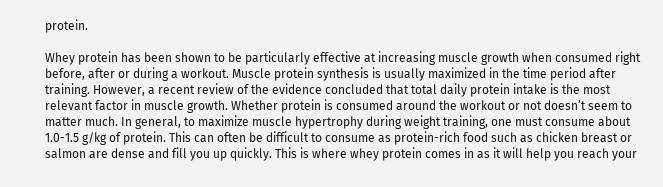protein.

Whey protein has been shown to be particularly effective at increasing muscle growth when consumed right before, after or during a workout. Muscle protein synthesis is usually maximized in the time period after training. However, a recent review of the evidence concluded that total daily protein intake is the most relevant factor in muscle growth. Whether protein is consumed around the workout or not doesn’t seem to matter much. In general, to maximize muscle hypertrophy during weight training, one must consume about 1.0-1.5 g/kg of protein. This can often be difficult to consume as protein-rich food such as chicken breast or salmon are dense and fill you up quickly. This is where whey protein comes in as it will help you reach your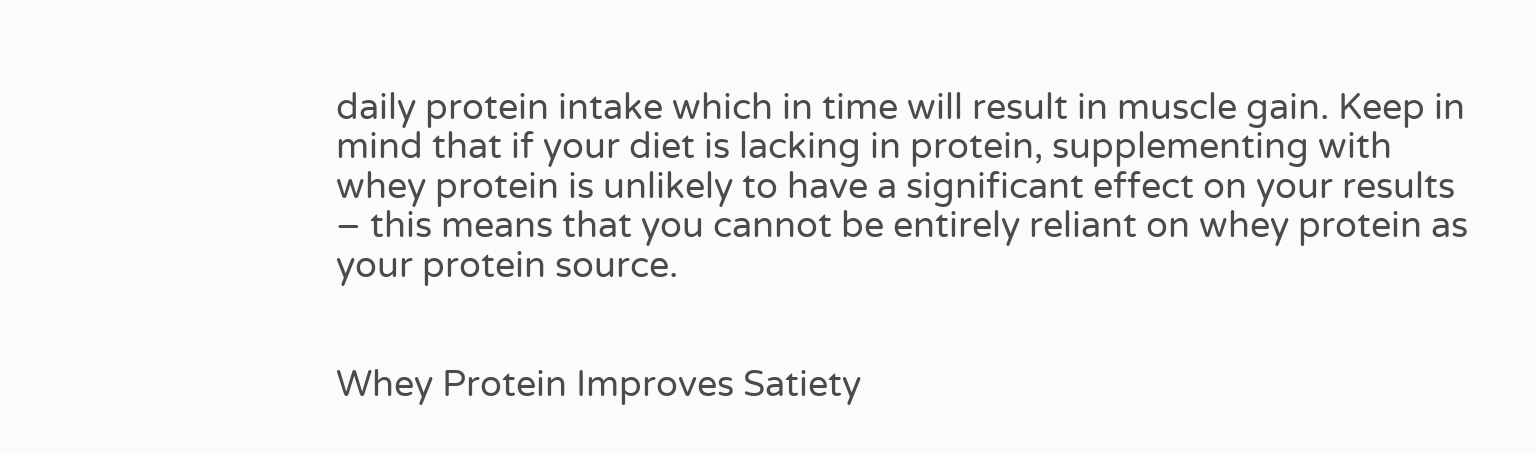daily protein intake which in time will result in muscle gain. Keep in mind that if your diet is lacking in protein, supplementing with whey protein is unlikely to have a significant effect on your results – this means that you cannot be entirely reliant on whey protein as your protein source.


Whey Protein Improves Satiety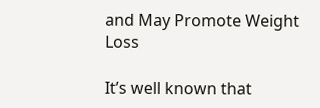and May Promote Weight Loss

It’s well known that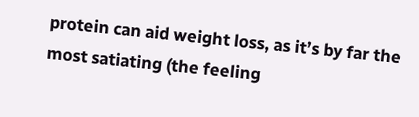protein can aid weight loss, as it’s by far the most satiating (the feeling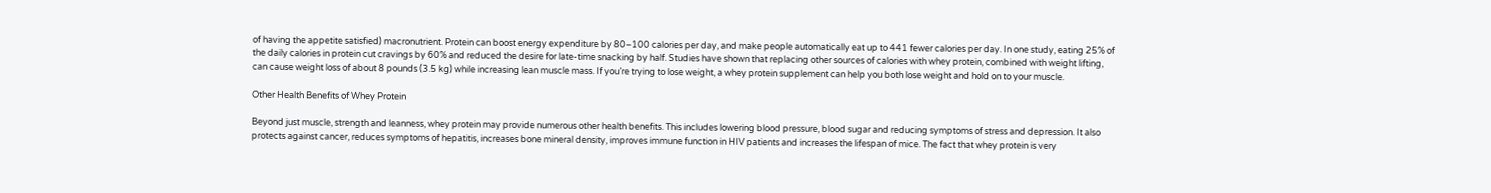of having the appetite satisfied) macronutrient. Protein can boost energy expenditure by 80–100 calories per day, and make people automatically eat up to 441 fewer calories per day. In one study, eating 25% of the daily calories in protein cut cravings by 60% and reduced the desire for late-time snacking by half. Studies have shown that replacing other sources of calories with whey protein, combined with weight lifting, can cause weight loss of about 8 pounds (3.5 kg) while increasing lean muscle mass. If you’re trying to lose weight, a whey protein supplement can help you both lose weight and hold on to your muscle.

Other Health Benefits of Whey Protein

Beyond just muscle, strength and leanness, whey protein may provide numerous other health benefits. This includes lowering blood pressure, blood sugar and reducing symptoms of stress and depression. It also protects against cancer, reduces symptoms of hepatitis, increases bone mineral density, improves immune function in HIV patients and increases the lifespan of mice. The fact that whey protein is very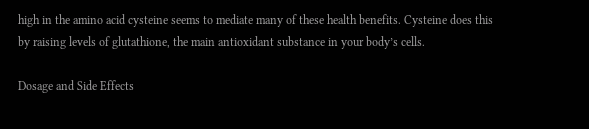high in the amino acid cysteine seems to mediate many of these health benefits. Cysteine does this by raising levels of glutathione, the main antioxidant substance in your body’s cells.

Dosage and Side Effects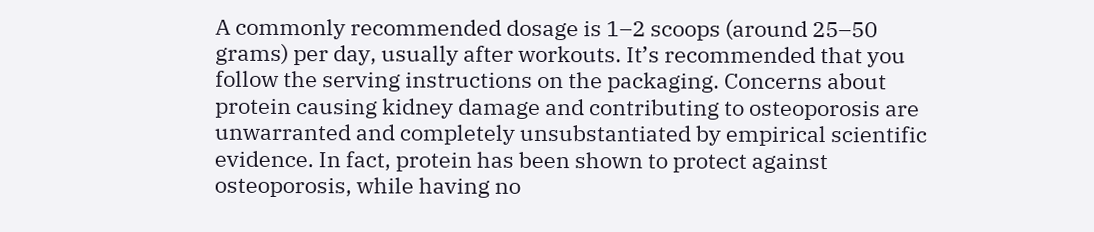A commonly recommended dosage is 1–2 scoops (around 25–50 grams) per day, usually after workouts. It’s recommended that you follow the serving instructions on the packaging. Concerns about protein causing kidney damage and contributing to osteoporosis are unwarranted and completely unsubstantiated by empirical scientific evidence. In fact, protein has been shown to protect against osteoporosis, while having no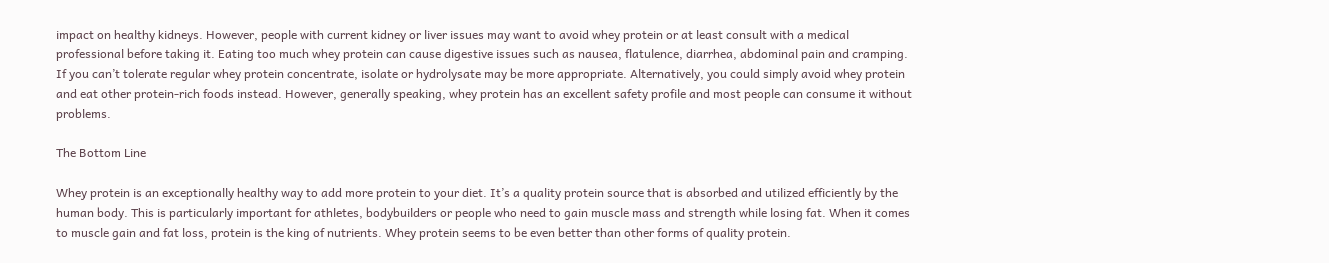impact on healthy kidneys. However, people with current kidney or liver issues may want to avoid whey protein or at least consult with a medical professional before taking it. Eating too much whey protein can cause digestive issues such as nausea, flatulence, diarrhea, abdominal pain and cramping. If you can’t tolerate regular whey protein concentrate, isolate or hydrolysate may be more appropriate. Alternatively, you could simply avoid whey protein and eat other protein-rich foods instead. However, generally speaking, whey protein has an excellent safety profile and most people can consume it without problems.

The Bottom Line

Whey protein is an exceptionally healthy way to add more protein to your diet. It’s a quality protein source that is absorbed and utilized efficiently by the human body. This is particularly important for athletes, bodybuilders or people who need to gain muscle mass and strength while losing fat. When it comes to muscle gain and fat loss, protein is the king of nutrients. Whey protein seems to be even better than other forms of quality protein.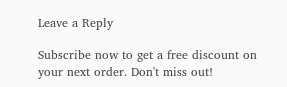Leave a Reply

Subscribe now to get a free discount on your next order. Don't miss out!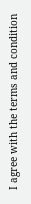I agree with the terms and condition